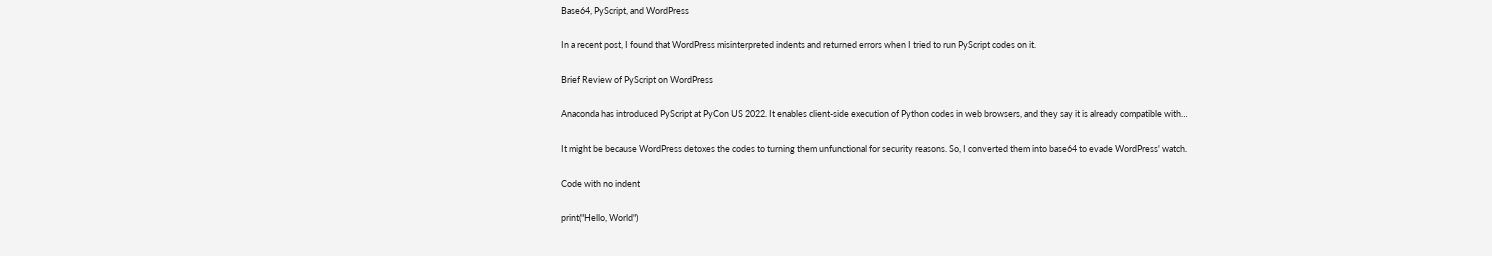Base64, PyScript, and WordPress

In a recent post, I found that WordPress misinterpreted indents and returned errors when I tried to run PyScript codes on it.

Brief Review of PyScript on WordPress

Anaconda has introduced PyScript at PyCon US 2022. It enables client-side execution of Python codes in web browsers, and they say it is already compatible with…

It might be because WordPress detoxes the codes to turning them unfunctional for security reasons. So, I converted them into base64 to evade WordPress' watch.

Code with no indent

print("Hello, World")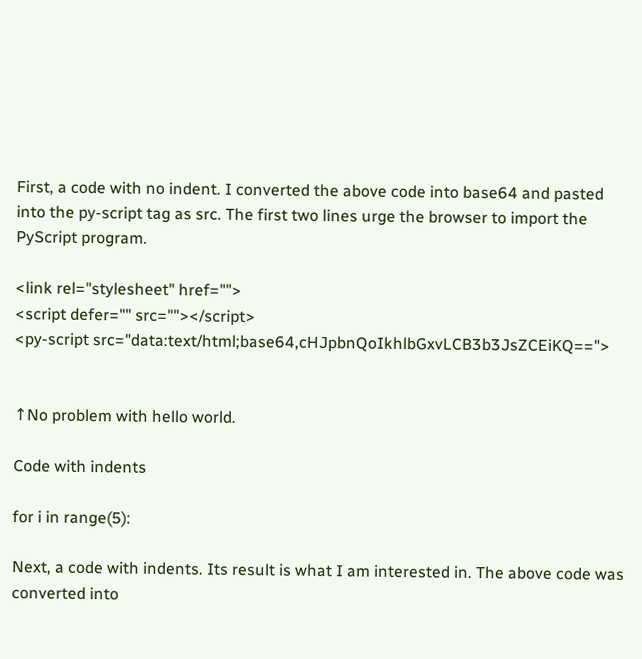First, a code with no indent. I converted the above code into base64 and pasted into the py-script tag as src. The first two lines urge the browser to import the PyScript program.

<link rel="stylesheet" href="">
<script defer="" src=""></script>
<py-script src="data:text/html;base64,cHJpbnQoIkhlbGxvLCB3b3JsZCEiKQ==">


↑No problem with hello world.

Code with indents

for i in range(5):

Next, a code with indents. Its result is what I am interested in. The above code was converted into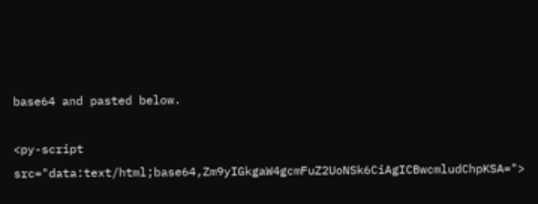base64 and pasted below.

<py-script src="data:text/html;base64,Zm9yIGkgaW4gcmFuZ2UoNSk6CiAgICBwcmludChpKSA=">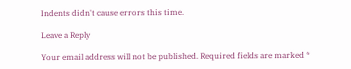Indents didn't cause errors this time.

Leave a Reply

Your email address will not be published. Required fields are marked *